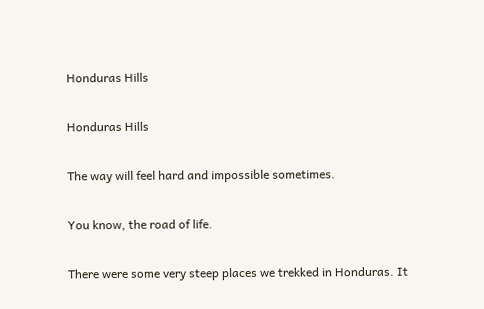Honduras Hills

Honduras Hills

The way will feel hard and impossible sometimes.

You know, the road of life.

There were some very steep places we trekked in Honduras. It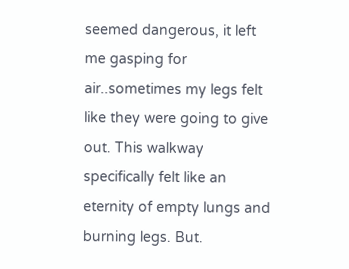seemed dangerous, it left me gasping for air..sometimes my legs felt like they were going to give out. This walkway specifically felt like an eternity of empty lungs and burning legs. But.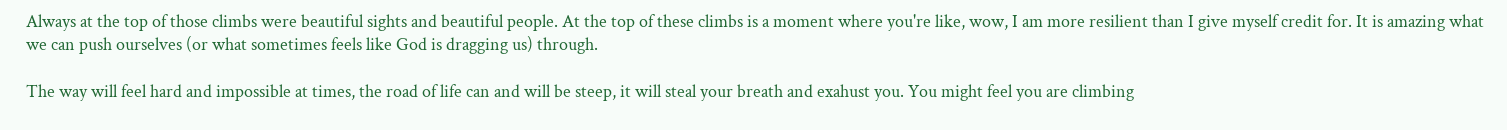Always at the top of those climbs were beautiful sights and beautiful people. At the top of these climbs is a moment where you're like, wow, I am more resilient than I give myself credit for. It is amazing what we can push ourselves (or what sometimes feels like God is dragging us) through.

The way will feel hard and impossible at times, the road of life can and will be steep, it will steal your breath and exahust you. You might feel you are climbing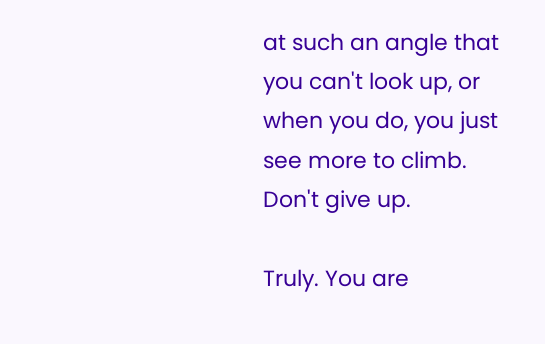at such an angle that you can't look up, or when you do, you just see more to climb. Don't give up.

Truly. You are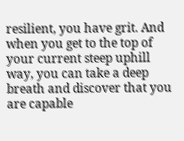resilient, you have grit. And when you get to the top of your current steep uphill way, you can take a deep breath and discover that you are capable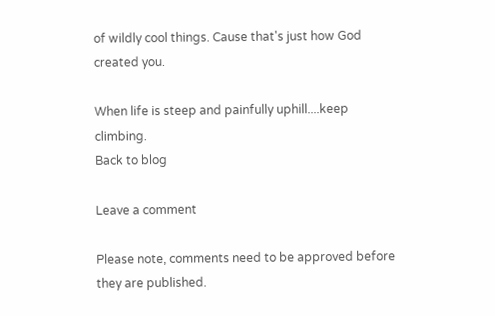of wildly cool things. Cause that's just how God created you.

When life is steep and painfully uphill....keep climbing.
Back to blog

Leave a comment

Please note, comments need to be approved before they are published.